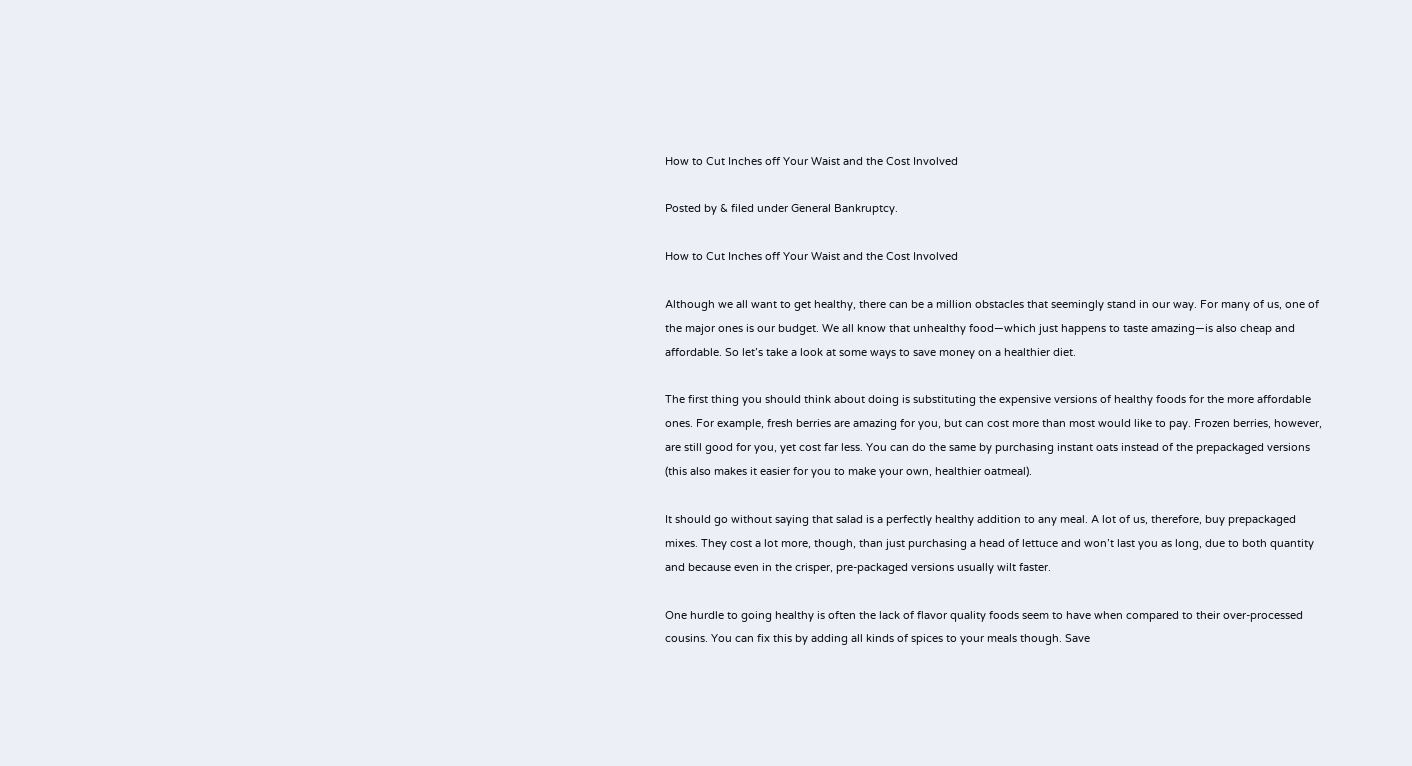How to Cut Inches off Your Waist and the Cost Involved

Posted by & filed under General Bankruptcy.

How to Cut Inches off Your Waist and the Cost Involved

Although we all want to get healthy, there can be a million obstacles that seemingly stand in our way. For many of us, one of the major ones is our budget. We all know that unhealthy food—which just happens to taste amazing—is also cheap and affordable. So let’s take a look at some ways to save money on a healthier diet.

The first thing you should think about doing is substituting the expensive versions of healthy foods for the more affordable ones. For example, fresh berries are amazing for you, but can cost more than most would like to pay. Frozen berries, however, are still good for you, yet cost far less. You can do the same by purchasing instant oats instead of the prepackaged versions (this also makes it easier for you to make your own, healthier oatmeal).

It should go without saying that salad is a perfectly healthy addition to any meal. A lot of us, therefore, buy prepackaged mixes. They cost a lot more, though, than just purchasing a head of lettuce and won’t last you as long, due to both quantity and because even in the crisper, pre-packaged versions usually wilt faster.

One hurdle to going healthy is often the lack of flavor quality foods seem to have when compared to their over-processed cousins. You can fix this by adding all kinds of spices to your meals though. Save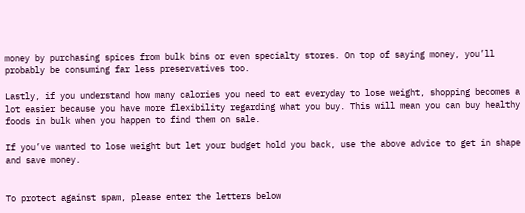money by purchasing spices from bulk bins or even specialty stores. On top of saying money, you’ll probably be consuming far less preservatives too.

Lastly, if you understand how many calories you need to eat everyday to lose weight, shopping becomes a lot easier because you have more flexibility regarding what you buy. This will mean you can buy healthy foods in bulk when you happen to find them on sale.

If you’ve wanted to lose weight but let your budget hold you back, use the above advice to get in shape and save money.


To protect against spam, please enter the letters below